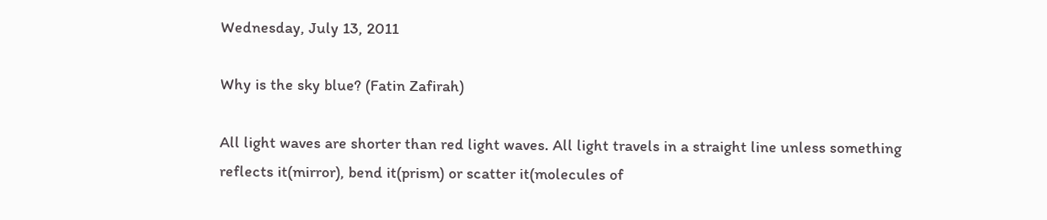Wednesday, July 13, 2011

Why is the sky blue? (Fatin Zafirah)

All light waves are shorter than red light waves. All light travels in a straight line unless something reflects it(mirror), bend it(prism) or scatter it(molecules of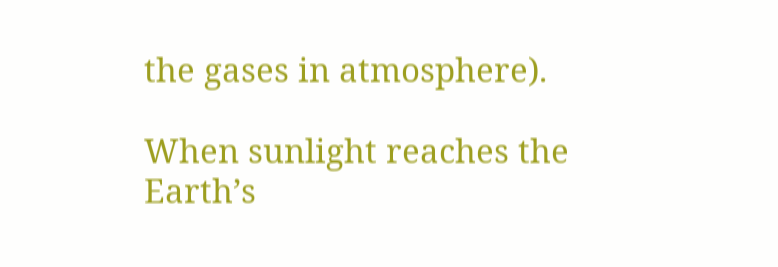the gases in atmosphere).

When sunlight reaches the Earth’s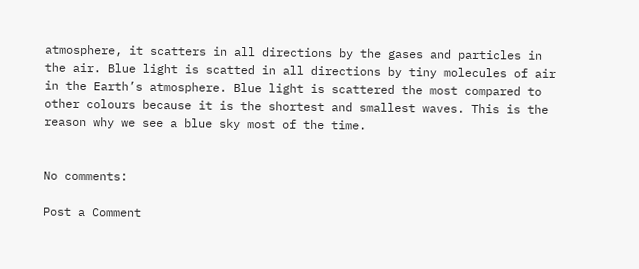atmosphere, it scatters in all directions by the gases and particles in the air. Blue light is scatted in all directions by tiny molecules of air in the Earth’s atmosphere. Blue light is scattered the most compared to other colours because it is the shortest and smallest waves. This is the reason why we see a blue sky most of the time.


No comments:

Post a Comment